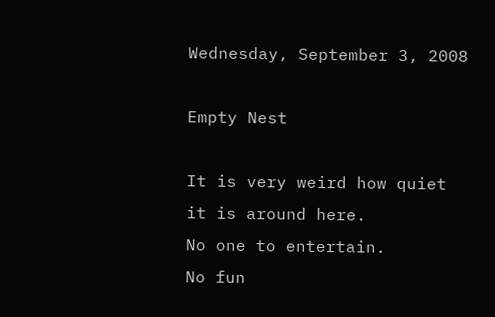Wednesday, September 3, 2008

Empty Nest

It is very weird how quiet it is around here.
No one to entertain.
No fun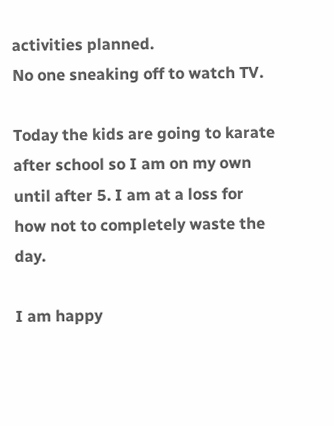activities planned.
No one sneaking off to watch TV.

Today the kids are going to karate after school so I am on my own until after 5. I am at a loss for how not to completely waste the day.

I am happy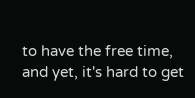to have the free time, and yet, it's hard to get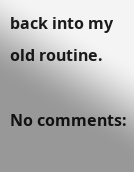back into my old routine.

No comments: